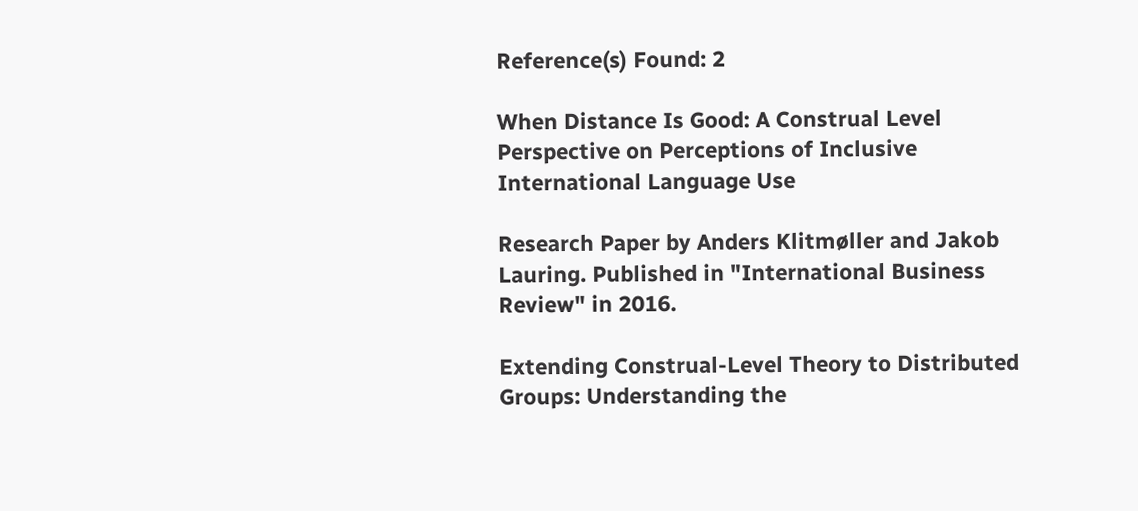Reference(s) Found: 2

When Distance Is Good: A Construal Level Perspective on Perceptions of Inclusive International Language Use

Research Paper by Anders Klitmøller and Jakob Lauring. Published in "International Business Review" in 2016.

Extending Construal-Level Theory to Distributed Groups: Understanding the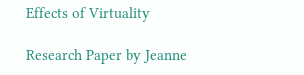Effects of Virtuality

Research Paper by Jeanne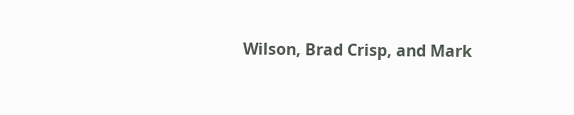Wilson, Brad Crisp, and Mark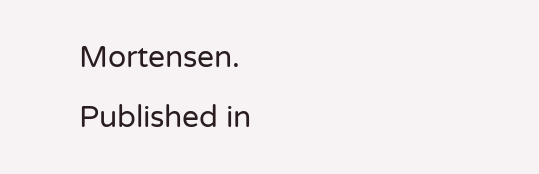Mortensen. Published in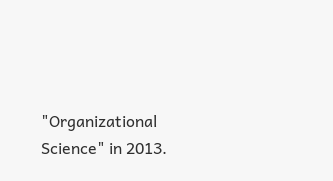"Organizational Science" in 2013.